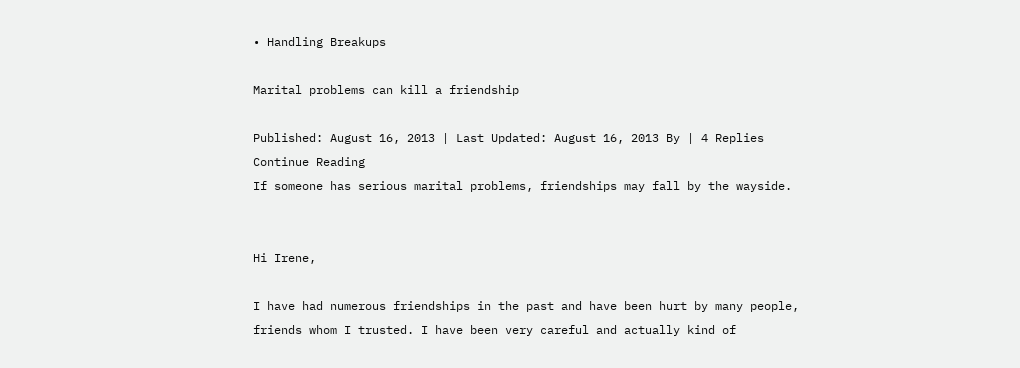• Handling Breakups

Marital problems can kill a friendship

Published: August 16, 2013 | Last Updated: August 16, 2013 By | 4 Replies Continue Reading
If someone has serious marital problems, friendships may fall by the wayside.


Hi Irene,

I have had numerous friendships in the past and have been hurt by many people, friends whom I trusted. I have been very careful and actually kind of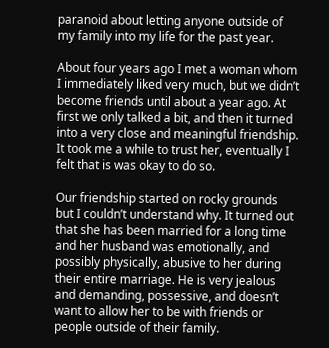paranoid about letting anyone outside of my family into my life for the past year.

About four years ago I met a woman whom I immediately liked very much, but we didn’t become friends until about a year ago. At first we only talked a bit, and then it turned into a very close and meaningful friendship. It took me a while to trust her, eventually I felt that is was okay to do so.

Our friendship started on rocky grounds but I couldn’t understand why. It turned out that she has been married for a long time and her husband was emotionally, and possibly physically, abusive to her during their entire marriage. He is very jealous and demanding, possessive, and doesn’t want to allow her to be with friends or people outside of their family.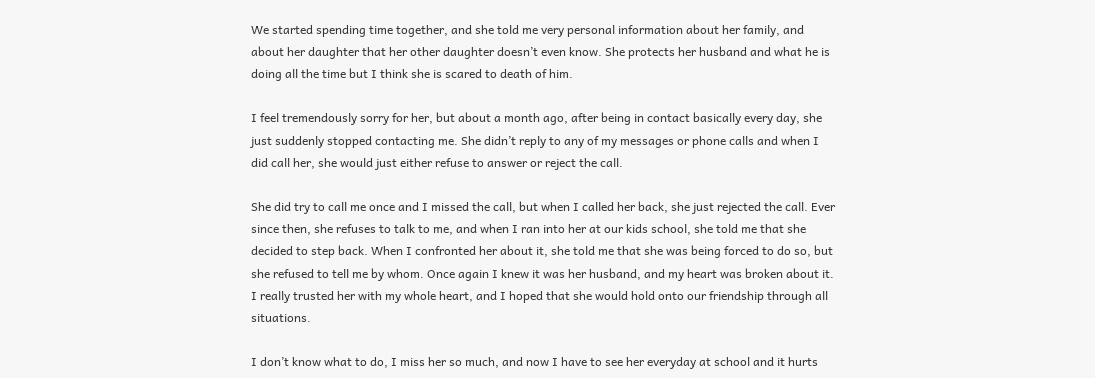We started spending time together, and she told me very personal information about her family, and about her daughter that her other daughter doesn’t even know. She protects her husband and what he is doing all the time but I think she is scared to death of him.

I feel tremendously sorry for her, but about a month ago, after being in contact basically every day, she just suddenly stopped contacting me. She didn’t reply to any of my messages or phone calls and when I did call her, she would just either refuse to answer or reject the call.

She did try to call me once and I missed the call, but when I called her back, she just rejected the call. Ever since then, she refuses to talk to me, and when I ran into her at our kids school, she told me that she decided to step back. When I confronted her about it, she told me that she was being forced to do so, but she refused to tell me by whom. Once again I knew it was her husband, and my heart was broken about it. I really trusted her with my whole heart, and I hoped that she would hold onto our friendship through all situations.

I don’t know what to do, I miss her so much, and now I have to see her everyday at school and it hurts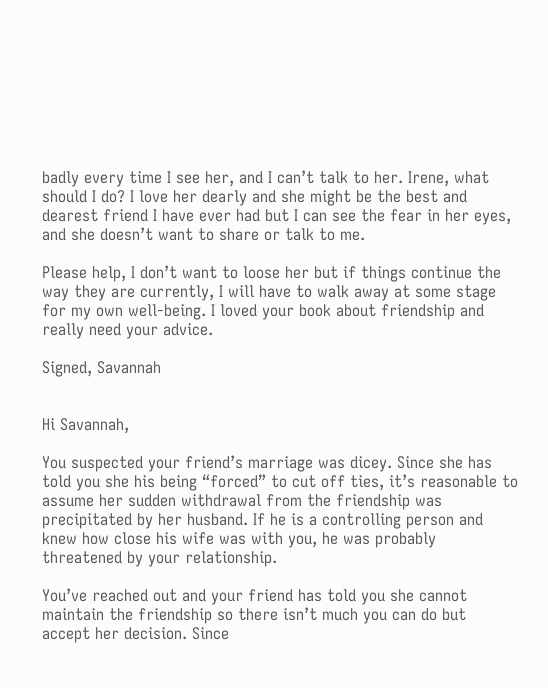badly every time I see her, and I can’t talk to her. Irene, what should I do? I love her dearly and she might be the best and dearest friend I have ever had but I can see the fear in her eyes, and she doesn’t want to share or talk to me.

Please help, I don’t want to loose her but if things continue the way they are currently, I will have to walk away at some stage for my own well-being. I loved your book about friendship and really need your advice.

Signed, Savannah


Hi Savannah,

You suspected your friend’s marriage was dicey. Since she has told you she his being “forced” to cut off ties, it’s reasonable to assume her sudden withdrawal from the friendship was precipitated by her husband. If he is a controlling person and knew how close his wife was with you, he was probably threatened by your relationship.

You’ve reached out and your friend has told you she cannot maintain the friendship so there isn’t much you can do but accept her decision. Since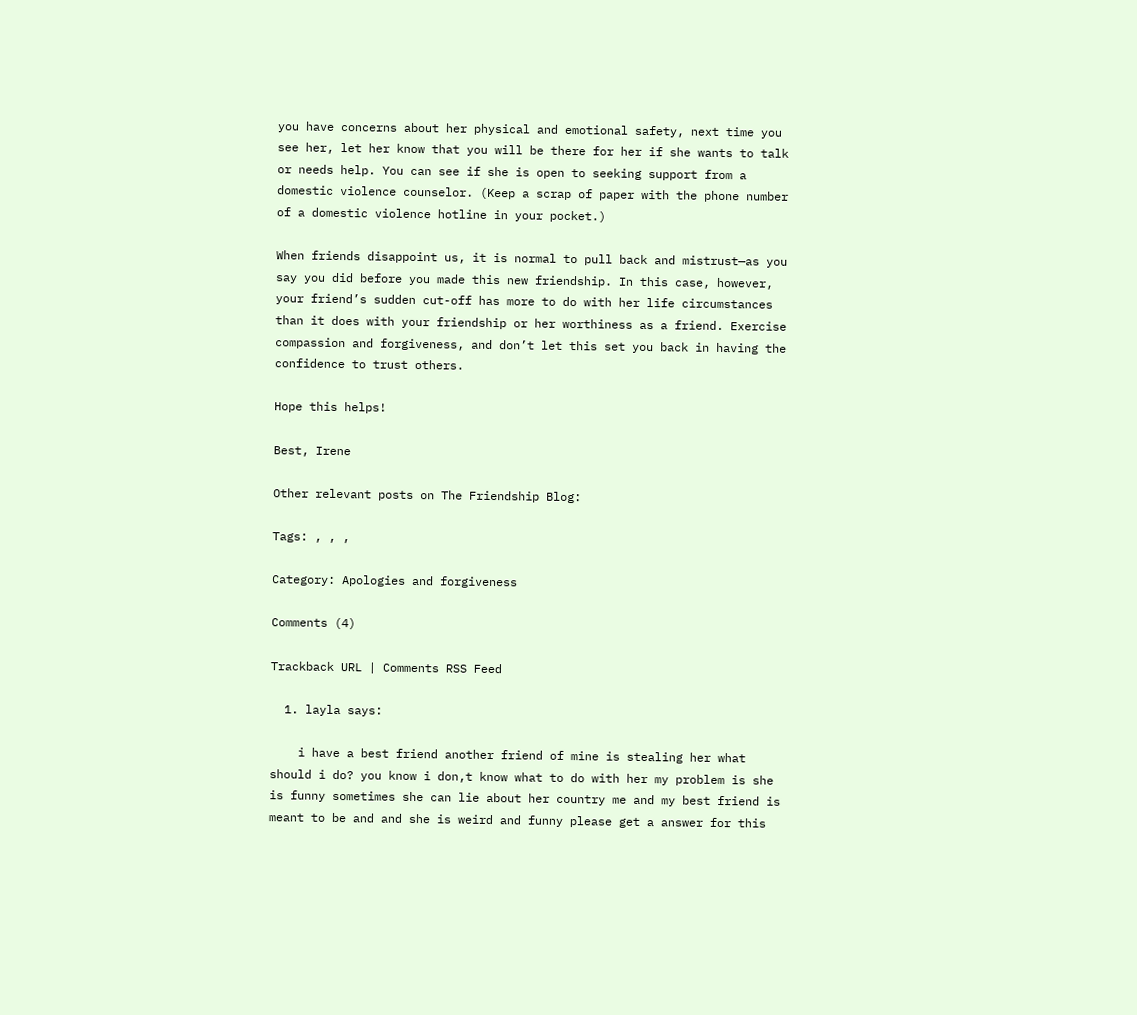you have concerns about her physical and emotional safety, next time you see her, let her know that you will be there for her if she wants to talk or needs help. You can see if she is open to seeking support from a domestic violence counselor. (Keep a scrap of paper with the phone number of a domestic violence hotline in your pocket.)

When friends disappoint us, it is normal to pull back and mistrust—as you say you did before you made this new friendship. In this case, however, your friend’s sudden cut-off has more to do with her life circumstances than it does with your friendship or her worthiness as a friend. Exercise compassion and forgiveness, and don’t let this set you back in having the confidence to trust others.

Hope this helps!

Best, Irene

Other relevant posts on The Friendship Blog:

Tags: , , ,

Category: Apologies and forgiveness

Comments (4)

Trackback URL | Comments RSS Feed

  1. layla says:

    i have a best friend another friend of mine is stealing her what should i do? you know i don,t know what to do with her my problem is she is funny sometimes she can lie about her country me and my best friend is meant to be and and she is weird and funny please get a answer for this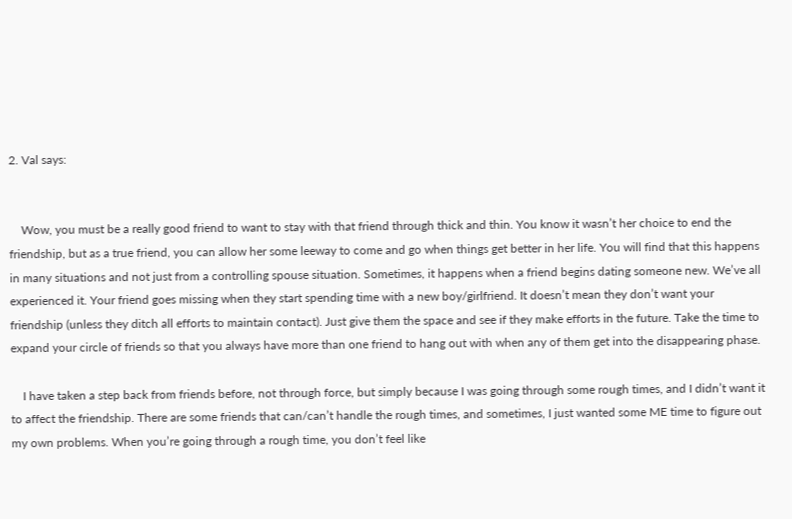2. Val says:


    Wow, you must be a really good friend to want to stay with that friend through thick and thin. You know it wasn’t her choice to end the friendship, but as a true friend, you can allow her some leeway to come and go when things get better in her life. You will find that this happens in many situations and not just from a controlling spouse situation. Sometimes, it happens when a friend begins dating someone new. We’ve all experienced it. Your friend goes missing when they start spending time with a new boy/girlfriend. It doesn’t mean they don’t want your friendship (unless they ditch all efforts to maintain contact). Just give them the space and see if they make efforts in the future. Take the time to expand your circle of friends so that you always have more than one friend to hang out with when any of them get into the disappearing phase.

    I have taken a step back from friends before, not through force, but simply because I was going through some rough times, and I didn’t want it to affect the friendship. There are some friends that can/can’t handle the rough times, and sometimes, I just wanted some ME time to figure out my own problems. When you’re going through a rough time, you don’t feel like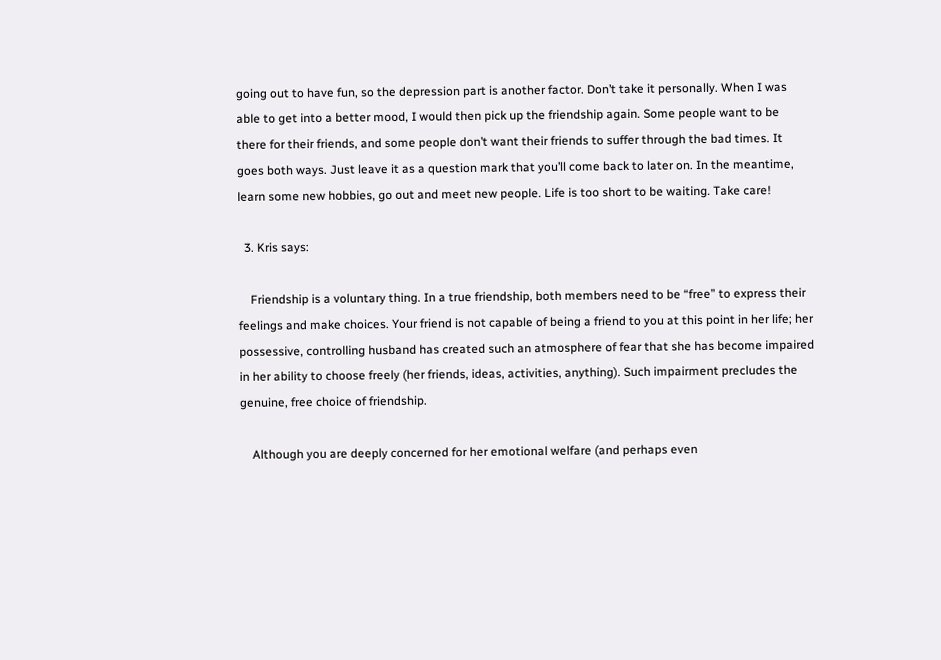going out to have fun, so the depression part is another factor. Don’t take it personally. When I was able to get into a better mood, I would then pick up the friendship again. Some people want to be there for their friends, and some people don’t want their friends to suffer through the bad times. It goes both ways. Just leave it as a question mark that you’ll come back to later on. In the meantime, learn some new hobbies, go out and meet new people. Life is too short to be waiting. Take care!

  3. Kris says:

    Friendship is a voluntary thing. In a true friendship, both members need to be “free” to express their feelings and make choices. Your friend is not capable of being a friend to you at this point in her life; her possessive, controlling husband has created such an atmosphere of fear that she has become impaired in her ability to choose freely (her friends, ideas, activities, anything). Such impairment precludes the genuine, free choice of friendship.

    Although you are deeply concerned for her emotional welfare (and perhaps even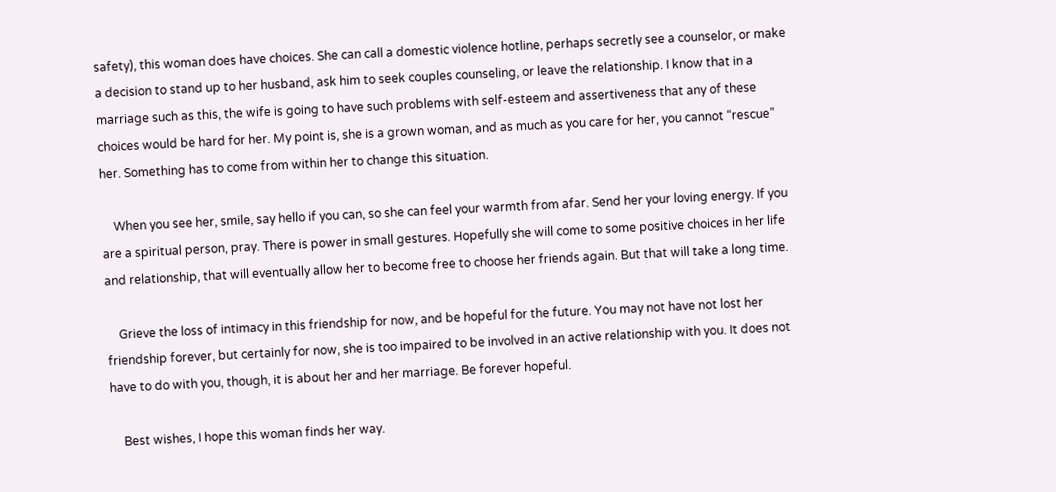safety), this woman does have choices. She can call a domestic violence hotline, perhaps secretly see a counselor, or make a decision to stand up to her husband, ask him to seek couples counseling, or leave the relationship. I know that in a marriage such as this, the wife is going to have such problems with self-esteem and assertiveness that any of these choices would be hard for her. My point is, she is a grown woman, and as much as you care for her, you cannot “rescue” her. Something has to come from within her to change this situation.

    When you see her, smile, say hello if you can, so she can feel your warmth from afar. Send her your loving energy. If you are a spiritual person, pray. There is power in small gestures. Hopefully she will come to some positive choices in her life and relationship, that will eventually allow her to become free to choose her friends again. But that will take a long time.

    Grieve the loss of intimacy in this friendship for now, and be hopeful for the future. You may not have not lost her friendship forever, but certainly for now, she is too impaired to be involved in an active relationship with you. It does not have to do with you, though, it is about her and her marriage. Be forever hopeful.

    Best wishes, I hope this woman finds her way.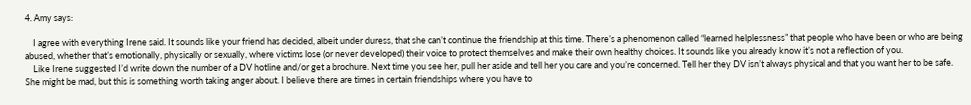4. Amy says:

    I agree with everything Irene said. It sounds like your friend has decided, albeit under duress, that she can’t continue the friendship at this time. There’s a phenomenon called “learned helplessness” that people who have been or who are being abused, whether that’s emotionally, physically or sexually, where victims lose (or never developed) their voice to protect themselves and make their own healthy choices. It sounds like you already know it’s not a reflection of you.
    Like Irene suggested I’d write down the number of a DV hotline and/or get a brochure. Next time you see her, pull her aside and tell her you care and you’re concerned. Tell her they DV isn’t always physical and that you want her to be safe. She might be mad, but this is something worth taking anger about. I believe there are times in certain friendships where you have to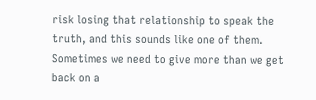risk losing that relationship to speak the truth, and this sounds like one of them. Sometimes we need to give more than we get back on a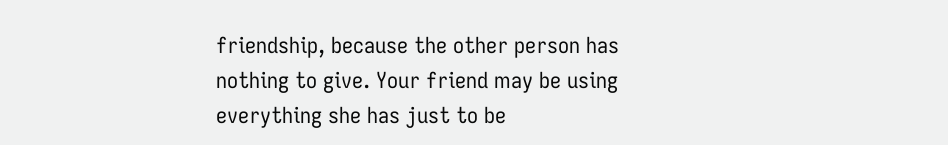friendship, because the other person has nothing to give. Your friend may be using everything she has just to be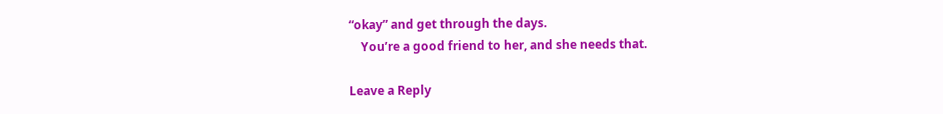“okay” and get through the days.
    You’re a good friend to her, and she needs that.

Leave a Reply